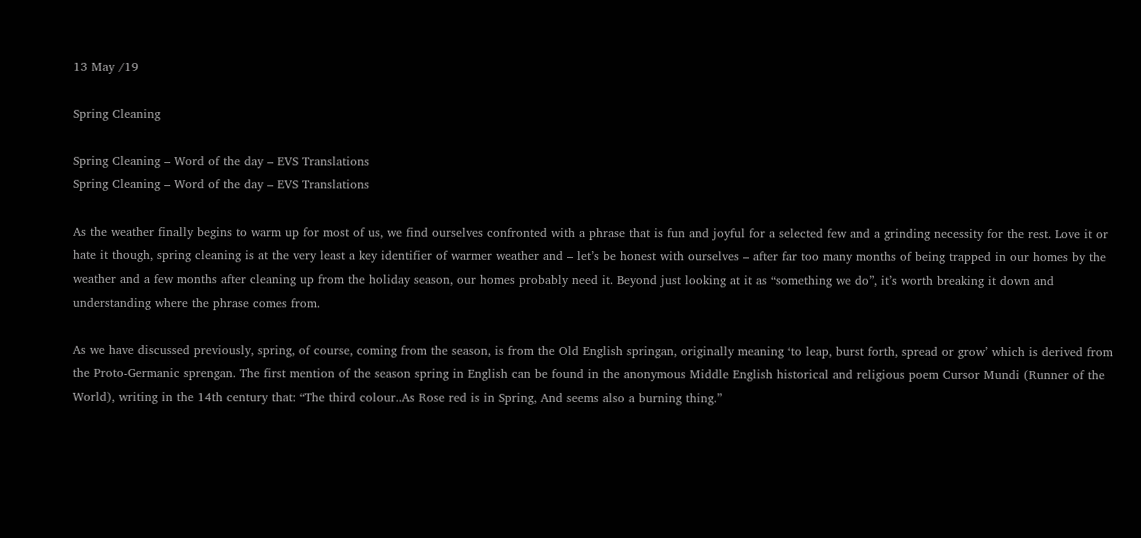13 May /19

Spring Cleaning

Spring Cleaning – Word of the day – EVS Translations
Spring Cleaning – Word of the day – EVS Translations

As the weather finally begins to warm up for most of us, we find ourselves confronted with a phrase that is fun and joyful for a selected few and a grinding necessity for the rest. Love it or hate it though, spring cleaning is at the very least a key identifier of warmer weather and – let’s be honest with ourselves – after far too many months of being trapped in our homes by the weather and a few months after cleaning up from the holiday season, our homes probably need it. Beyond just looking at it as “something we do”, it’s worth breaking it down and understanding where the phrase comes from.

As we have discussed previously, spring, of course, coming from the season, is from the Old English springan, originally meaning ‘to leap, burst forth, spread or grow’ which is derived from the Proto-Germanic sprengan. The first mention of the season spring in English can be found in the anonymous Middle English historical and religious poem Cursor Mundi (Runner of the World), writing in the 14th century that: “The third colour..As Rose red is in Spring, And seems also a burning thing.”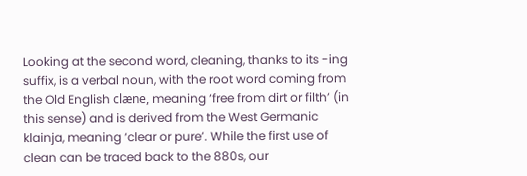Looking at the second word, cleaning, thanks to its -ing suffix, is a verbal noun, with the root word coming from the Old English clæne, meaning ‘free from dirt or filth’ (in this sense) and is derived from the West Germanic klainja, meaning ‘clear or pure’. While the first use of clean can be traced back to the 880s, our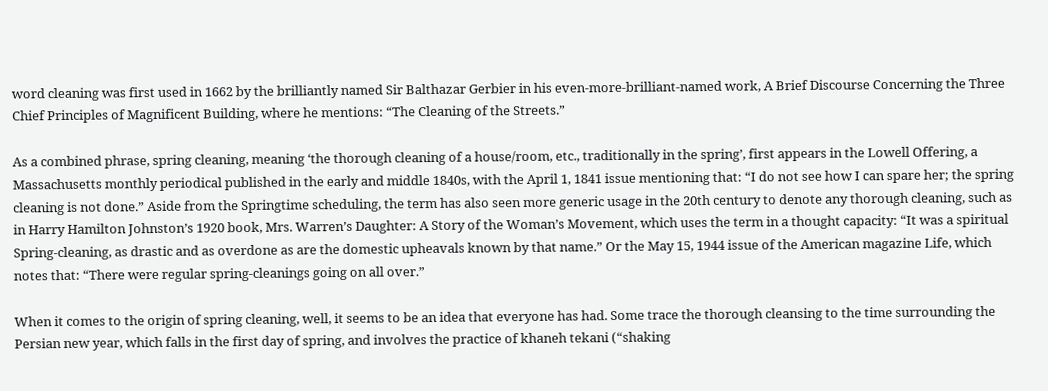word cleaning was first used in 1662 by the brilliantly named Sir Balthazar Gerbier in his even-more-brilliant-named work, A Brief Discourse Concerning the Three Chief Principles of Magnificent Building, where he mentions: “The Cleaning of the Streets.”

As a combined phrase, spring cleaning, meaning ‘the thorough cleaning of a house/room, etc., traditionally in the spring’, first appears in the Lowell Offering, a Massachusetts monthly periodical published in the early and middle 1840s, with the April 1, 1841 issue mentioning that: “I do not see how I can spare her; the spring cleaning is not done.” Aside from the Springtime scheduling, the term has also seen more generic usage in the 20th century to denote any thorough cleaning, such as in Harry Hamilton Johnston’s 1920 book, Mrs. Warren’s Daughter: A Story of the Woman’s Movement, which uses the term in a thought capacity: “It was a spiritual Spring-cleaning, as drastic and as overdone as are the domestic upheavals known by that name.” Or the May 15, 1944 issue of the American magazine Life, which notes that: “There were regular spring-cleanings going on all over.”

When it comes to the origin of spring cleaning, well, it seems to be an idea that everyone has had. Some trace the thorough cleansing to the time surrounding the Persian new year, which falls in the first day of spring, and involves the practice of khaneh tekani (“shaking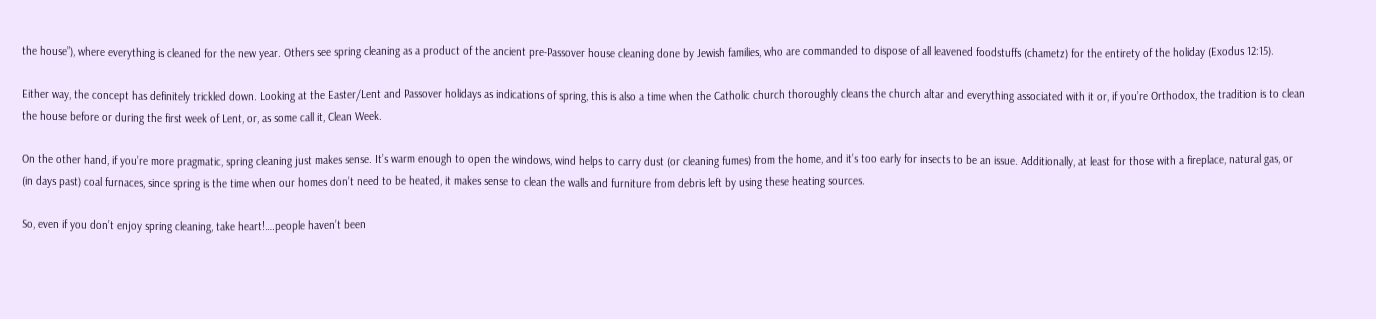the house”), where everything is cleaned for the new year. Others see spring cleaning as a product of the ancient pre-Passover house cleaning done by Jewish families, who are commanded to dispose of all leavened foodstuffs (chametz) for the entirety of the holiday (Exodus 12:15).

Either way, the concept has definitely trickled down. Looking at the Easter/Lent and Passover holidays as indications of spring, this is also a time when the Catholic church thoroughly cleans the church altar and everything associated with it or, if you’re Orthodox, the tradition is to clean the house before or during the first week of Lent, or, as some call it, Clean Week.

On the other hand, if you’re more pragmatic, spring cleaning just makes sense. It’s warm enough to open the windows, wind helps to carry dust (or cleaning fumes) from the home, and it’s too early for insects to be an issue. Additionally, at least for those with a fireplace, natural gas, or (in days past) coal furnaces, since spring is the time when our homes don’t need to be heated, it makes sense to clean the walls and furniture from debris left by using these heating sources.

So, even if you don’t enjoy spring cleaning, take heart!….people haven’t been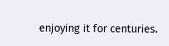enjoying it for centuries.